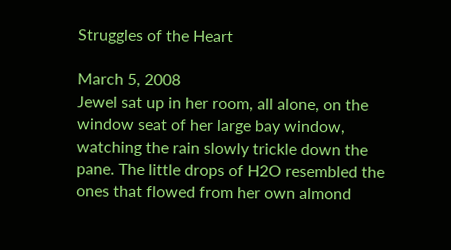Struggles of the Heart

March 5, 2008
Jewel sat up in her room, all alone, on the window seat of her large bay window, watching the rain slowly trickle down the pane. The little drops of H2O resembled the ones that flowed from her own almond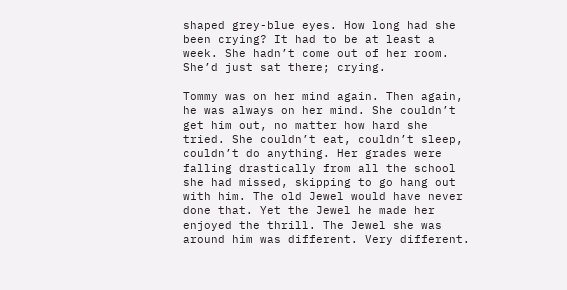shaped grey-blue eyes. How long had she been crying? It had to be at least a week. She hadn’t come out of her room. She’d just sat there; crying.

Tommy was on her mind again. Then again, he was always on her mind. She couldn’t get him out, no matter how hard she tried. She couldn’t eat, couldn’t sleep, couldn’t do anything. Her grades were falling drastically from all the school she had missed, skipping to go hang out with him. The old Jewel would have never done that. Yet the Jewel he made her enjoyed the thrill. The Jewel she was around him was different. Very different.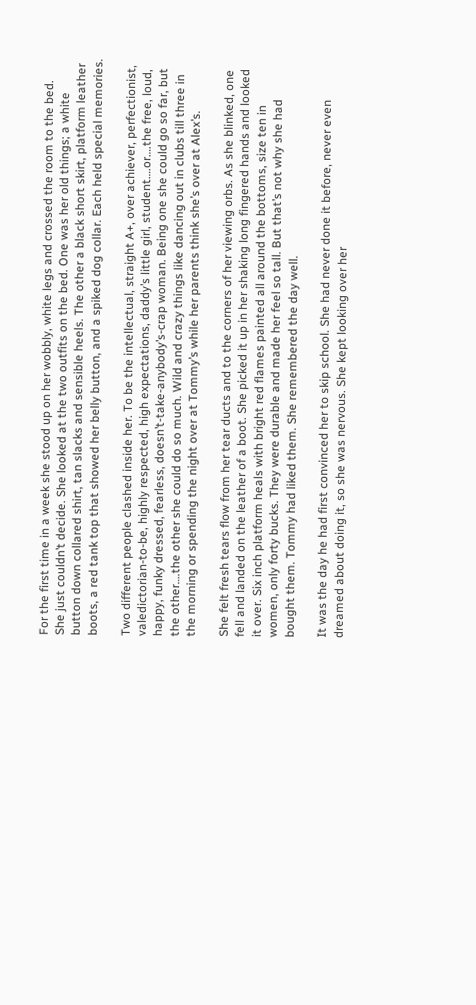For the first time in a week she stood up on her wobbly, white legs and crossed the room to the bed. She just couldn’t decide. She looked at the two outfits on the bed. One was her old things; a white button down collared shirt, tan slacks and sensible heels. The other a black short skirt, platform leather boots, a red tank top that showed her belly button, and a spiked dog collar. Each held special memories.

Two different people clashed inside her. To be the intellectual, straight A+, over achiever, perfectionist, valedictorian-to-be, highly respected, high expectations, daddy’s little girl, student….or….the free, loud, happy, funky dressed, fearless, doesn’t-take-anybody’s-crap woman. Being one she could go so far, but the other….the other she could do so much. Wild and crazy things like dancing out in clubs till three in the morning or spending the night over at Tommy’s while her parents think she’s over at Alex’s.

She felt fresh tears flow from her tear ducts and to the corners of her viewing orbs. As she blinked, one fell and landed on the leather of a boot. She picked it up in her shaking long fingered hands and looked it over. Six inch platform heals with bright red flames painted all around the bottoms, size ten in women, only forty bucks. They were durable and made her feel so tall. But that’s not why she had bought them. Tommy had liked them. She remembered the day well.

It was the day he had first convinced her to skip school. She had never done it before, never even dreamed about doing it, so she was nervous. She kept looking over her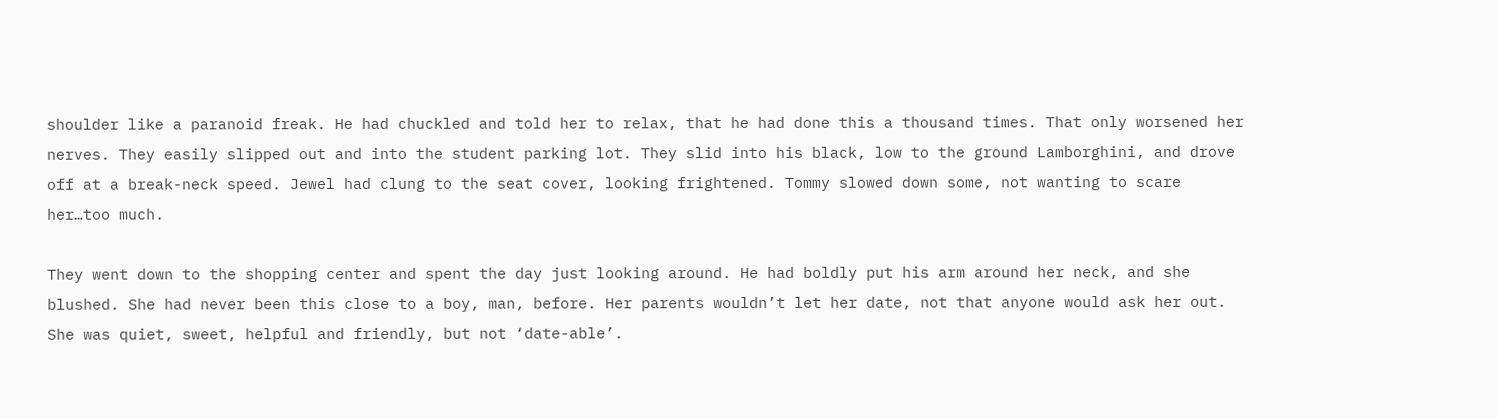shoulder like a paranoid freak. He had chuckled and told her to relax, that he had done this a thousand times. That only worsened her nerves. They easily slipped out and into the student parking lot. They slid into his black, low to the ground Lamborghini, and drove off at a break-neck speed. Jewel had clung to the seat cover, looking frightened. Tommy slowed down some, not wanting to scare her…too much.

They went down to the shopping center and spent the day just looking around. He had boldly put his arm around her neck, and she blushed. She had never been this close to a boy, man, before. Her parents wouldn’t let her date, not that anyone would ask her out. She was quiet, sweet, helpful and friendly, but not ‘date-able’.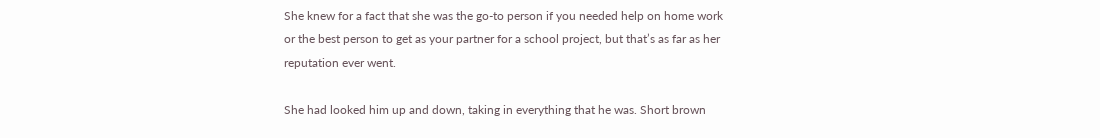She knew for a fact that she was the go-to person if you needed help on home work or the best person to get as your partner for a school project, but that’s as far as her reputation ever went.

She had looked him up and down, taking in everything that he was. Short brown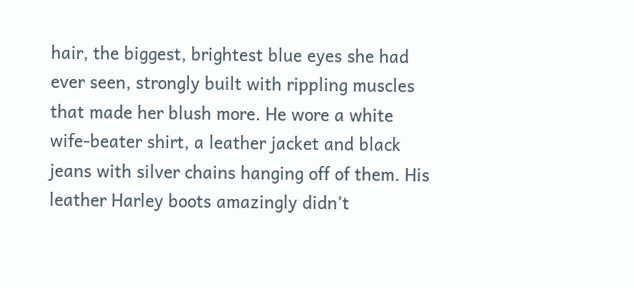hair, the biggest, brightest blue eyes she had ever seen, strongly built with rippling muscles that made her blush more. He wore a white wife-beater shirt, a leather jacket and black jeans with silver chains hanging off of them. His leather Harley boots amazingly didn’t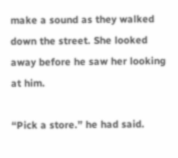make a sound as they walked down the street. She looked away before he saw her looking at him.

“Pick a store.” he had said.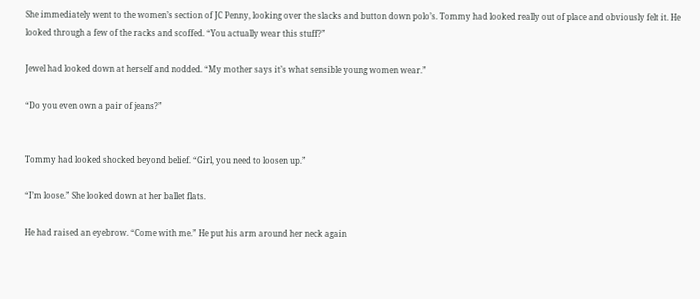She immediately went to the women’s section of JC Penny, looking over the slacks and button down polo’s. Tommy had looked really out of place and obviously felt it. He looked through a few of the racks and scoffed. “You actually wear this stuff?”

Jewel had looked down at herself and nodded. “My mother says it’s what sensible young women wear.”

“Do you even own a pair of jeans?”


Tommy had looked shocked beyond belief. “Girl, you need to loosen up.”

“I’m loose.” She looked down at her ballet flats.

He had raised an eyebrow. “Come with me.” He put his arm around her neck again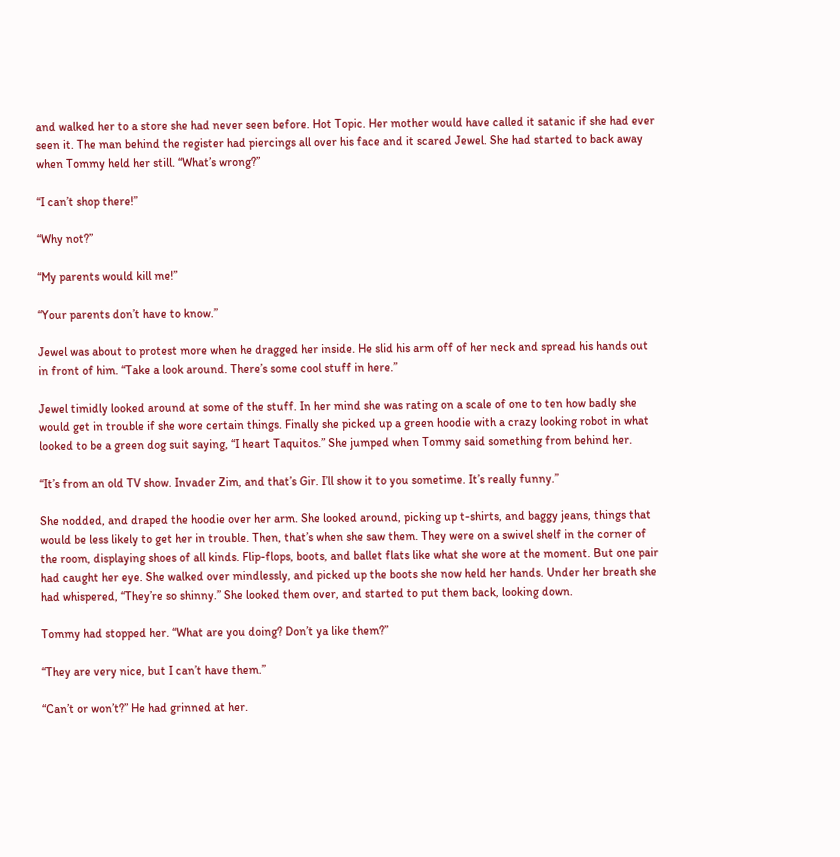and walked her to a store she had never seen before. Hot Topic. Her mother would have called it satanic if she had ever seen it. The man behind the register had piercings all over his face and it scared Jewel. She had started to back away when Tommy held her still. “What’s wrong?”

“I can’t shop there!”

“Why not?”

“My parents would kill me!”

“Your parents don’t have to know.”

Jewel was about to protest more when he dragged her inside. He slid his arm off of her neck and spread his hands out in front of him. “Take a look around. There’s some cool stuff in here.”

Jewel timidly looked around at some of the stuff. In her mind she was rating on a scale of one to ten how badly she would get in trouble if she wore certain things. Finally she picked up a green hoodie with a crazy looking robot in what looked to be a green dog suit saying, “I heart Taquitos.” She jumped when Tommy said something from behind her.

“It’s from an old TV show. Invader Zim, and that’s Gir. I’ll show it to you sometime. It’s really funny.”

She nodded, and draped the hoodie over her arm. She looked around, picking up t-shirts, and baggy jeans, things that would be less likely to get her in trouble. Then, that’s when she saw them. They were on a swivel shelf in the corner of the room, displaying shoes of all kinds. Flip-flops, boots, and ballet flats like what she wore at the moment. But one pair had caught her eye. She walked over mindlessly, and picked up the boots she now held her hands. Under her breath she had whispered, “They’re so shinny.” She looked them over, and started to put them back, looking down.

Tommy had stopped her. “What are you doing? Don’t ya like them?”

“They are very nice, but I can’t have them.”

“Can’t or won’t?” He had grinned at her.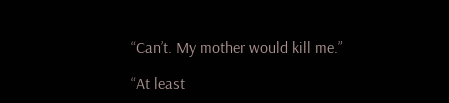“Can’t. My mother would kill me.”

“At least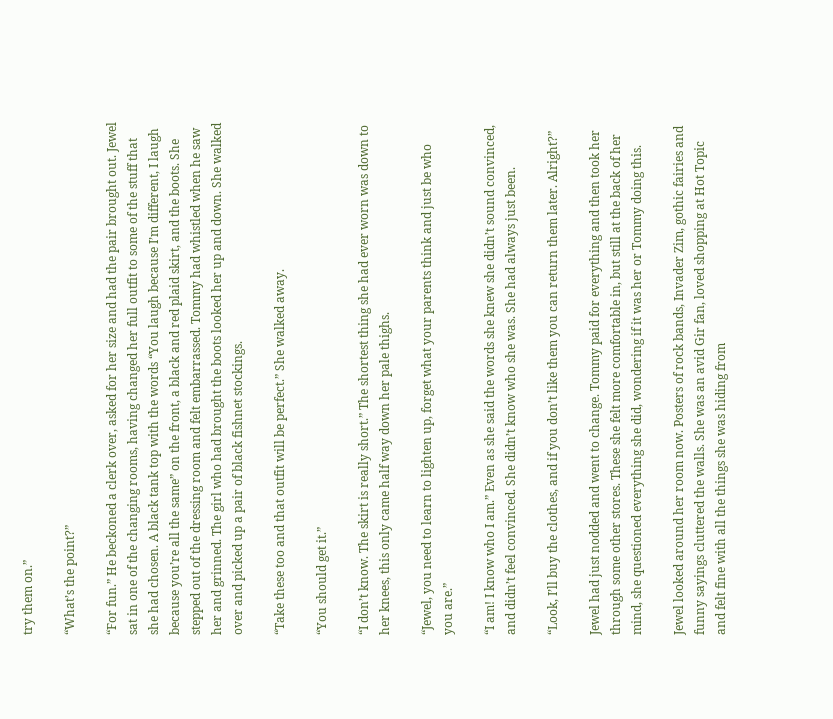try them on.”

“What’s the point?”

“For fun.” He beckoned a clerk over, asked for her size and had the pair brought out. Jewel sat in one of the changing rooms, having changed her full outfit to some of the stuff that she had chosen. A black tank top with the words “You laugh because I’m different, I laugh because you’re all the same” on the front, a black and red plaid skirt, and the boots. She stepped out of the dressing room and felt embarrassed. Tommy had whistled when he saw her and grinned. The girl who had brought the boots looked her up and down. She walked over and picked up a pair of black fishnet stockings.

“Take these too and that outfit will be perfect.” She walked away.

“You should get it.”

“I don’t know. The skirt is really short.” The shortest thing she had ever worn was down to her knees, this only came half way down her pale thighs.

“Jewel, you need to learn to lighten up, forget what your parents think and just be who you are.”

“I am! I know who I am.” Even as she said the words she knew she didn’t sound convinced, and didn’t feel convinced. She didn’t know who she was. She had always just been.

“Look, I’ll buy the clothes, and if you don’t like them you can return them later. Alright?”

Jewel had just nodded and went to change. Tommy paid for everything and then took her through some other stores. These she felt more comfortable in, but still at the back of her mind, she questioned everything she did, wondering if it was her or Tommy doing this.

Jewel looked around her room now. Posters of rock bands, Invader Zim, gothic fairies and funny sayings cluttered the walls. She was an avid Gir fan, loved shopping at Hot Topic and felt fine with all the things she was hiding from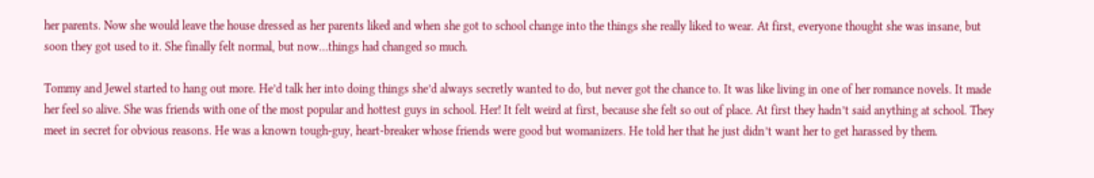her parents. Now she would leave the house dressed as her parents liked and when she got to school change into the things she really liked to wear. At first, everyone thought she was insane, but soon they got used to it. She finally felt normal, but now…things had changed so much.

Tommy and Jewel started to hang out more. He’d talk her into doing things she’d always secretly wanted to do, but never got the chance to. It was like living in one of her romance novels. It made her feel so alive. She was friends with one of the most popular and hottest guys in school. Her! It felt weird at first, because she felt so out of place. At first they hadn’t said anything at school. They meet in secret for obvious reasons. He was a known tough-guy, heart-breaker whose friends were good but womanizers. He told her that he just didn’t want her to get harassed by them.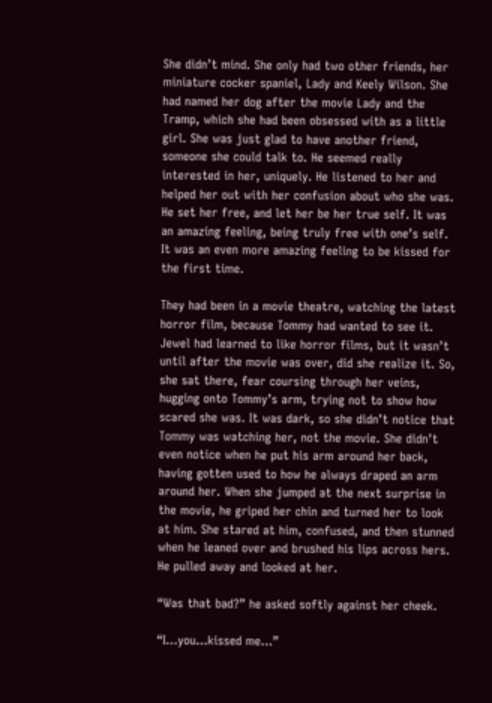She didn’t mind. She only had two other friends, her miniature cocker spaniel, Lady and Keely Wilson. She had named her dog after the movie Lady and the Tramp, which she had been obsessed with as a little girl. She was just glad to have another friend, someone she could talk to. He seemed really interested in her, uniquely. He listened to her and helped her out with her confusion about who she was. He set her free, and let her be her true self. It was an amazing feeling, being truly free with one’s self. It was an even more amazing feeling to be kissed for the first time.

They had been in a movie theatre, watching the latest horror film, because Tommy had wanted to see it. Jewel had learned to like horror films, but it wasn’t until after the movie was over, did she realize it. So, she sat there, fear coursing through her veins, hugging onto Tommy’s arm, trying not to show how scared she was. It was dark, so she didn’t notice that Tommy was watching her, not the movie. She didn’t even notice when he put his arm around her back, having gotten used to how he always draped an arm around her. When she jumped at the next surprise in the movie, he griped her chin and turned her to look at him. She stared at him, confused, and then stunned when he leaned over and brushed his lips across hers. He pulled away and looked at her.

“Was that bad?” he asked softly against her cheek.

“I…you…kissed me…”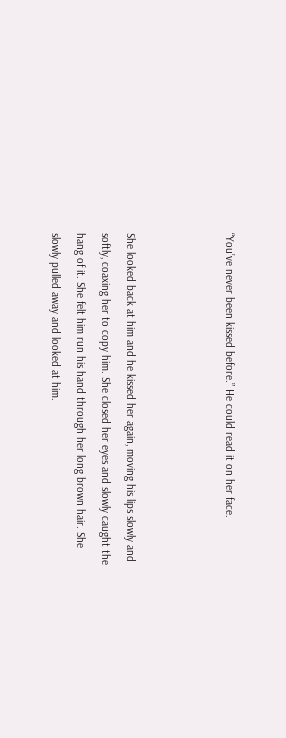“You’ve never been kissed before.” He could read it on her face.



She looked back at him and he kissed her again, moving his lips slowly and softly, coaxing her to copy him. She closed her eyes and slowly caught the hang of it. She felt him run his hand through her long brown hair. She slowly pulled away and looked at him.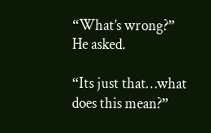“What’s wrong?” He asked.

“Its just that…what does this mean?”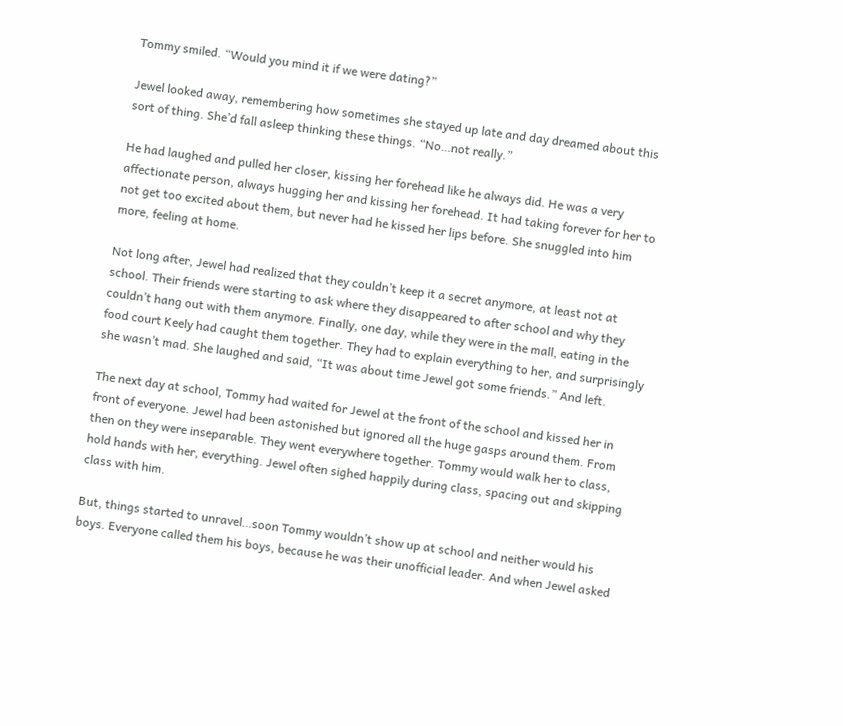Tommy smiled. “Would you mind it if we were dating?”

Jewel looked away, remembering how sometimes she stayed up late and day dreamed about this sort of thing. She’d fall asleep thinking these things. “No…not really.”

He had laughed and pulled her closer, kissing her forehead like he always did. He was a very affectionate person, always hugging her and kissing her forehead. It had taking forever for her to not get too excited about them, but never had he kissed her lips before. She snuggled into him more, feeling at home.

Not long after, Jewel had realized that they couldn’t keep it a secret anymore, at least not at school. Their friends were starting to ask where they disappeared to after school and why they couldn’t hang out with them anymore. Finally, one day, while they were in the mall, eating in the food court Keely had caught them together. They had to explain everything to her, and surprisingly she wasn’t mad. She laughed and said, “It was about time Jewel got some friends.” And left.

The next day at school, Tommy had waited for Jewel at the front of the school and kissed her in front of everyone. Jewel had been astonished but ignored all the huge gasps around them. From then on they were inseparable. They went everywhere together. Tommy would walk her to class, hold hands with her, everything. Jewel often sighed happily during class, spacing out and skipping class with him.

But, things started to unravel…soon Tommy wouldn’t show up at school and neither would his boys. Everyone called them his boys, because he was their unofficial leader. And when Jewel asked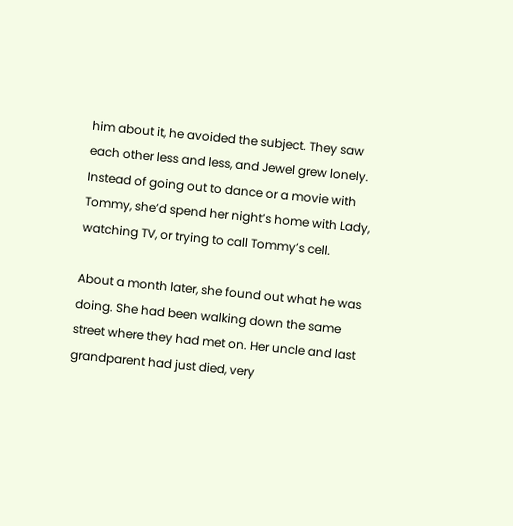him about it, he avoided the subject. They saw each other less and less, and Jewel grew lonely. Instead of going out to dance or a movie with Tommy, she’d spend her night’s home with Lady, watching TV, or trying to call Tommy’s cell.

About a month later, she found out what he was doing. She had been walking down the same street where they had met on. Her uncle and last grandparent had just died, very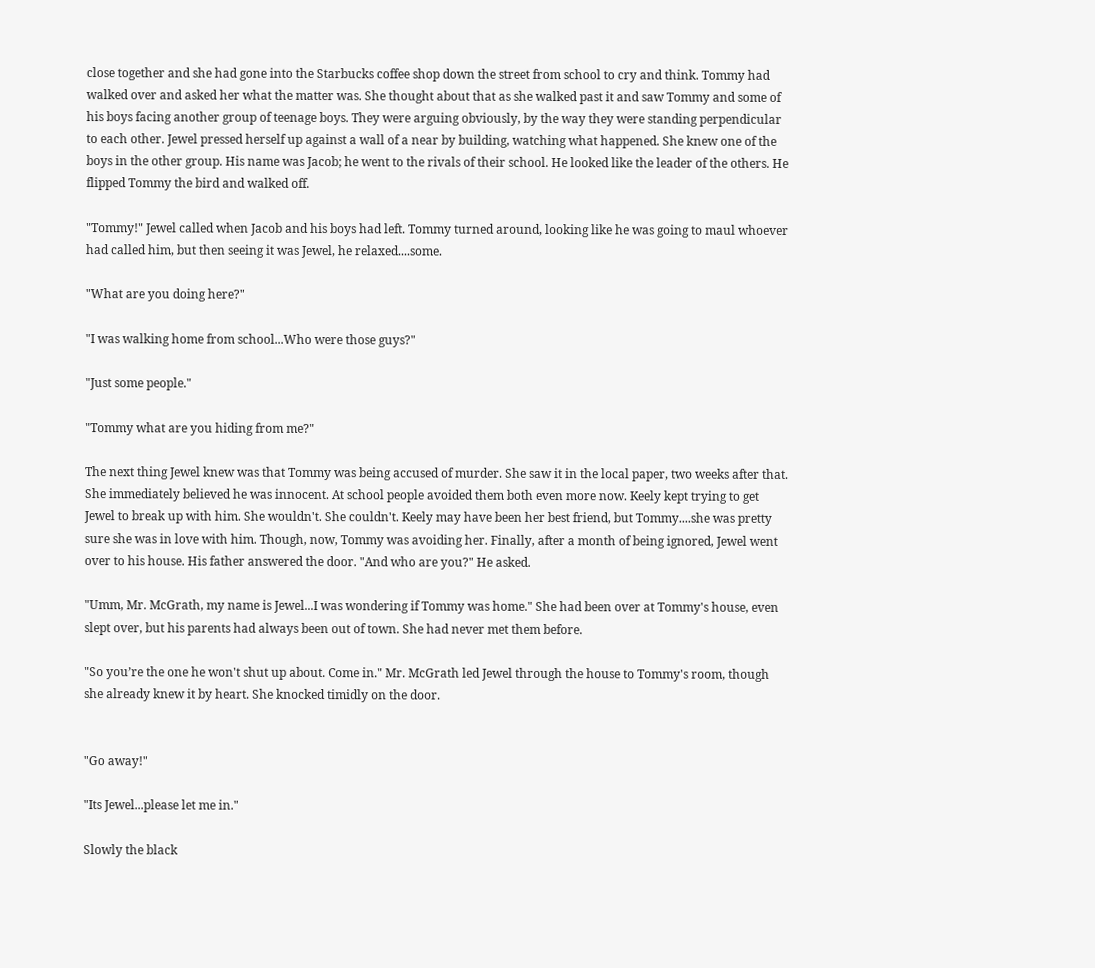close together and she had gone into the Starbucks coffee shop down the street from school to cry and think. Tommy had walked over and asked her what the matter was. She thought about that as she walked past it and saw Tommy and some of his boys facing another group of teenage boys. They were arguing obviously, by the way they were standing perpendicular to each other. Jewel pressed herself up against a wall of a near by building, watching what happened. She knew one of the boys in the other group. His name was Jacob; he went to the rivals of their school. He looked like the leader of the others. He flipped Tommy the bird and walked off.

"Tommy!" Jewel called when Jacob and his boys had left. Tommy turned around, looking like he was going to maul whoever had called him, but then seeing it was Jewel, he relaxed....some.

"What are you doing here?"

"I was walking home from school...Who were those guys?"

"Just some people."

"Tommy what are you hiding from me?"

The next thing Jewel knew was that Tommy was being accused of murder. She saw it in the local paper, two weeks after that. She immediately believed he was innocent. At school people avoided them both even more now. Keely kept trying to get Jewel to break up with him. She wouldn't. She couldn't. Keely may have been her best friend, but Tommy....she was pretty sure she was in love with him. Though, now, Tommy was avoiding her. Finally, after a month of being ignored, Jewel went over to his house. His father answered the door. "And who are you?" He asked.

"Umm, Mr. McGrath, my name is Jewel...I was wondering if Tommy was home." She had been over at Tommy's house, even slept over, but his parents had always been out of town. She had never met them before.

"So you’re the one he won't shut up about. Come in." Mr. McGrath led Jewel through the house to Tommy's room, though she already knew it by heart. She knocked timidly on the door.


"Go away!"

"Its Jewel...please let me in."

Slowly the black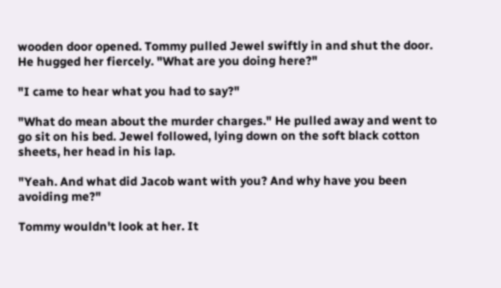wooden door opened. Tommy pulled Jewel swiftly in and shut the door. He hugged her fiercely. "What are you doing here?"

"I came to hear what you had to say?"

"What do mean about the murder charges." He pulled away and went to go sit on his bed. Jewel followed, lying down on the soft black cotton sheets, her head in his lap.

"Yeah. And what did Jacob want with you? And why have you been avoiding me?"

Tommy wouldn't look at her. It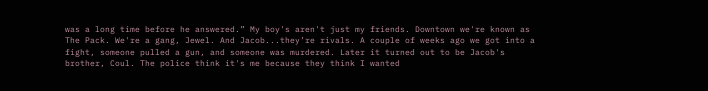was a long time before he answered.” My boy's aren't just my friends. Downtown we're known as The Pack. We're a gang, Jewel. And Jacob...they’re rivals. A couple of weeks ago we got into a fight, someone pulled a gun, and someone was murdered. Later it turned out to be Jacob's brother, Coul. The police think it's me because they think I wanted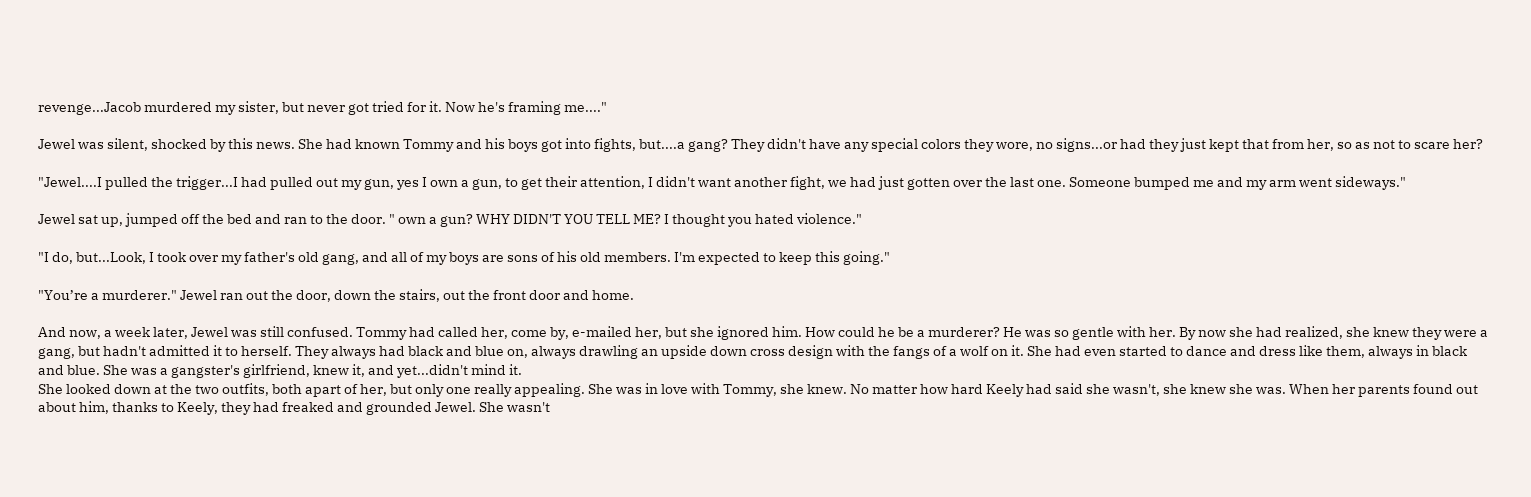revenge...Jacob murdered my sister, but never got tried for it. Now he's framing me...."

Jewel was silent, shocked by this news. She had known Tommy and his boys got into fights, but....a gang? They didn't have any special colors they wore, no signs...or had they just kept that from her, so as not to scare her?

"Jewel....I pulled the trigger...I had pulled out my gun, yes I own a gun, to get their attention, I didn't want another fight, we had just gotten over the last one. Someone bumped me and my arm went sideways."

Jewel sat up, jumped off the bed and ran to the door. " own a gun? WHY DIDN'T YOU TELL ME? I thought you hated violence."

"I do, but...Look, I took over my father's old gang, and all of my boys are sons of his old members. I'm expected to keep this going."

"You’re a murderer." Jewel ran out the door, down the stairs, out the front door and home.

And now, a week later, Jewel was still confused. Tommy had called her, come by, e-mailed her, but she ignored him. How could he be a murderer? He was so gentle with her. By now she had realized, she knew they were a gang, but hadn't admitted it to herself. They always had black and blue on, always drawling an upside down cross design with the fangs of a wolf on it. She had even started to dance and dress like them, always in black and blue. She was a gangster's girlfriend, knew it, and yet...didn't mind it.
She looked down at the two outfits, both apart of her, but only one really appealing. She was in love with Tommy, she knew. No matter how hard Keely had said she wasn't, she knew she was. When her parents found out about him, thanks to Keely, they had freaked and grounded Jewel. She wasn't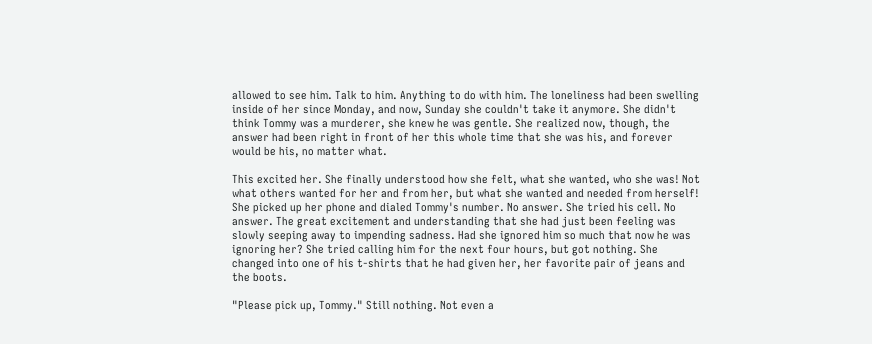allowed to see him. Talk to him. Anything to do with him. The loneliness had been swelling inside of her since Monday, and now, Sunday she couldn't take it anymore. She didn't think Tommy was a murderer, she knew he was gentle. She realized now, though, the answer had been right in front of her this whole time that she was his, and forever would be his, no matter what.

This excited her. She finally understood how she felt, what she wanted, who she was! Not what others wanted for her and from her, but what she wanted and needed from herself! She picked up her phone and dialed Tommy's number. No answer. She tried his cell. No answer. The great excitement and understanding that she had just been feeling was slowly seeping away to impending sadness. Had she ignored him so much that now he was ignoring her? She tried calling him for the next four hours, but got nothing. She changed into one of his t-shirts that he had given her, her favorite pair of jeans and the boots.

"Please pick up, Tommy." Still nothing. Not even a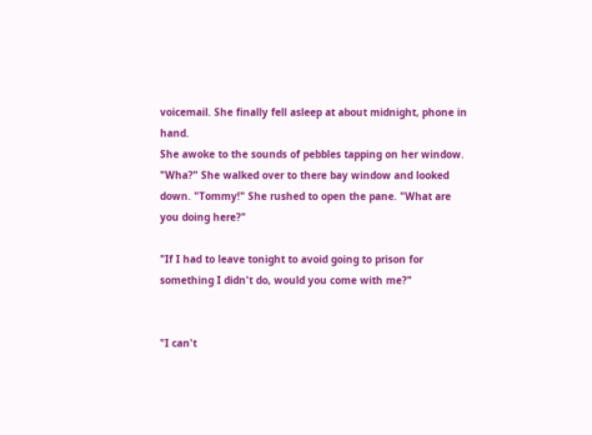voicemail. She finally fell asleep at about midnight, phone in hand.
She awoke to the sounds of pebbles tapping on her window. "Wha?" She walked over to there bay window and looked down. "Tommy!" She rushed to open the pane. "What are you doing here?"

"If I had to leave tonight to avoid going to prison for something I didn't do, would you come with me?"


"I can't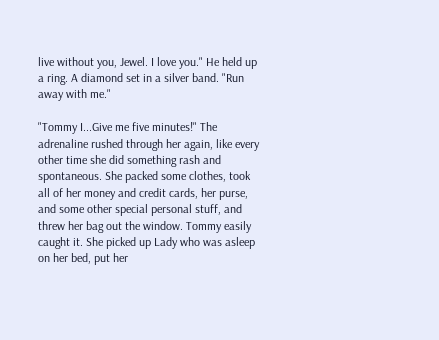live without you, Jewel. I love you." He held up a ring. A diamond set in a silver band. "Run away with me."

"Tommy I...Give me five minutes!" The adrenaline rushed through her again, like every other time she did something rash and spontaneous. She packed some clothes, took all of her money and credit cards, her purse, and some other special personal stuff, and threw her bag out the window. Tommy easily caught it. She picked up Lady who was asleep on her bed, put her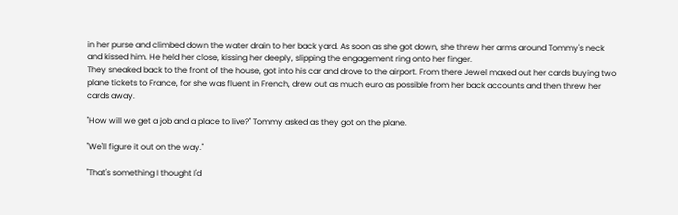in her purse and climbed down the water drain to her back yard. As soon as she got down, she threw her arms around Tommy's neck and kissed him. He held her close, kissing her deeply, slipping the engagement ring onto her finger.
They sneaked back to the front of the house, got into his car and drove to the airport. From there Jewel maxed out her cards buying two plane tickets to France, for she was fluent in French, drew out as much euro as possible from her back accounts and then threw her cards away.

"How will we get a job and a place to live?" Tommy asked as they got on the plane.

"We'll figure it out on the way."

"That's something I thought I'd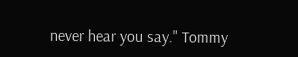never hear you say." Tommy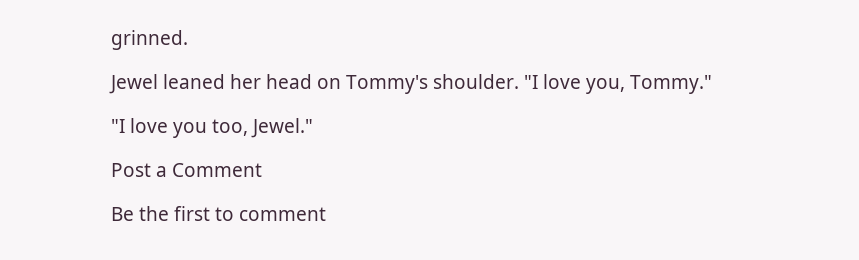grinned.

Jewel leaned her head on Tommy's shoulder. "I love you, Tommy."

"I love you too, Jewel."

Post a Comment

Be the first to comment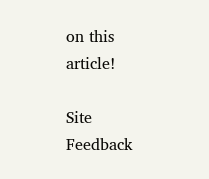on this article!

Site Feedback